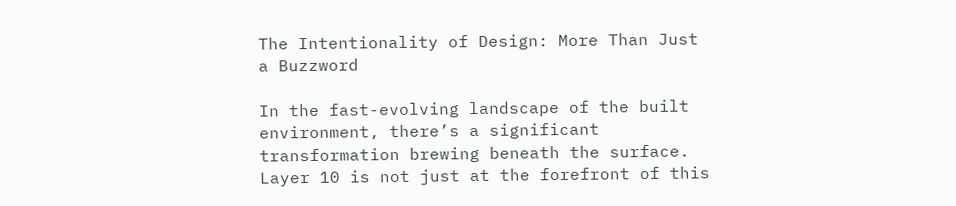The Intentionality of Design: More Than Just a Buzzword

In the fast-evolving landscape of the built environment, there’s a significant transformation brewing beneath the surface. Layer 10 is not just at the forefront of this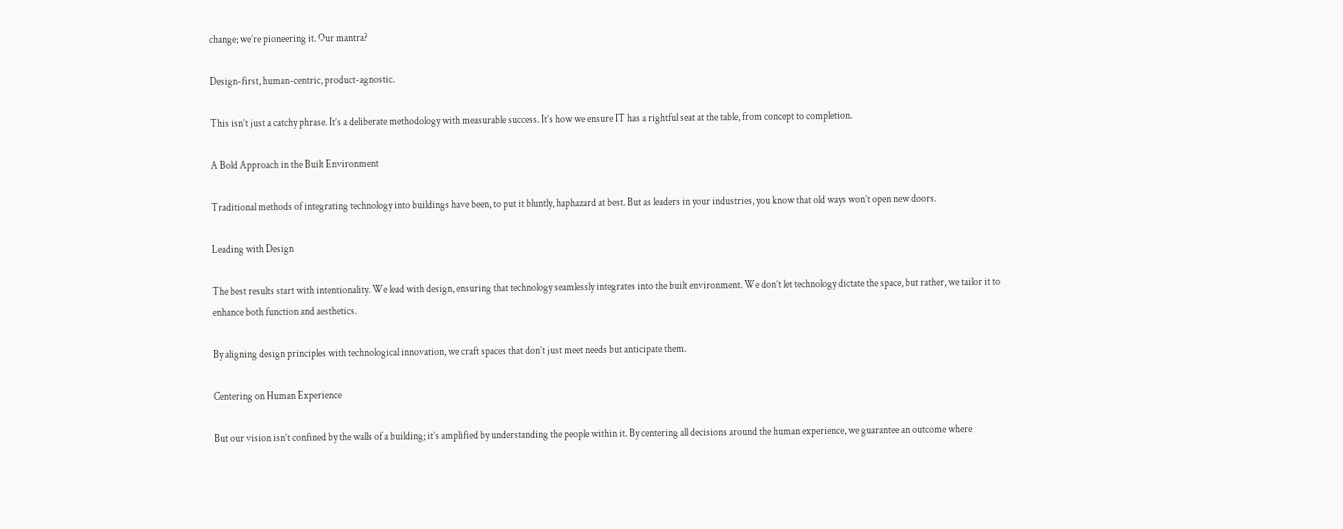change; we’re pioneering it. Our mantra?

Design-first, human-centric, product-agnostic.

This isn’t just a catchy phrase. It’s a deliberate methodology with measurable success. It’s how we ensure IT has a rightful seat at the table, from concept to completion.

A Bold Approach in the Built Environment

Traditional methods of integrating technology into buildings have been, to put it bluntly, haphazard at best. But as leaders in your industries, you know that old ways won’t open new doors.

Leading with Design

The best results start with intentionality. We lead with design, ensuring that technology seamlessly integrates into the built environment. We don’t let technology dictate the space, but rather, we tailor it to enhance both function and aesthetics.

By aligning design principles with technological innovation, we craft spaces that don’t just meet needs but anticipate them.

Centering on Human Experience

But our vision isn’t confined by the walls of a building; it’s amplified by understanding the people within it. By centering all decisions around the human experience, we guarantee an outcome where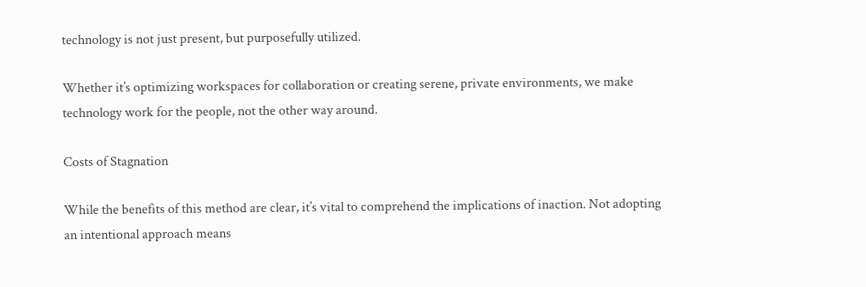technology is not just present, but purposefully utilized.

Whether it’s optimizing workspaces for collaboration or creating serene, private environments, we make technology work for the people, not the other way around.

Costs of Stagnation

While the benefits of this method are clear, it’s vital to comprehend the implications of inaction. Not adopting an intentional approach means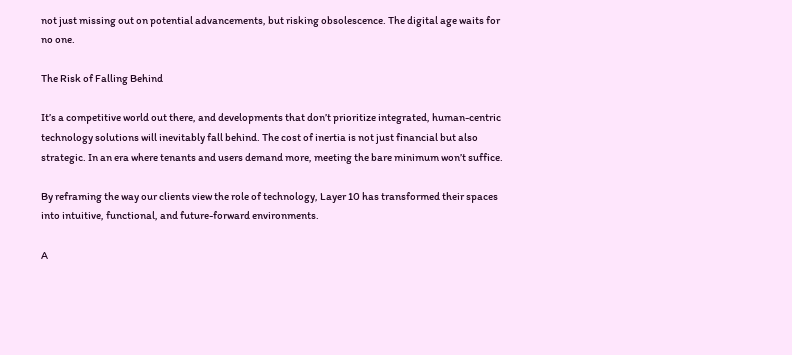not just missing out on potential advancements, but risking obsolescence. The digital age waits for no one.

The Risk of Falling Behind

It’s a competitive world out there, and developments that don’t prioritize integrated, human-centric technology solutions will inevitably fall behind. The cost of inertia is not just financial but also strategic. In an era where tenants and users demand more, meeting the bare minimum won’t suffice.

By reframing the way our clients view the role of technology, Layer 10 has transformed their spaces into intuitive, functional, and future-forward environments.

A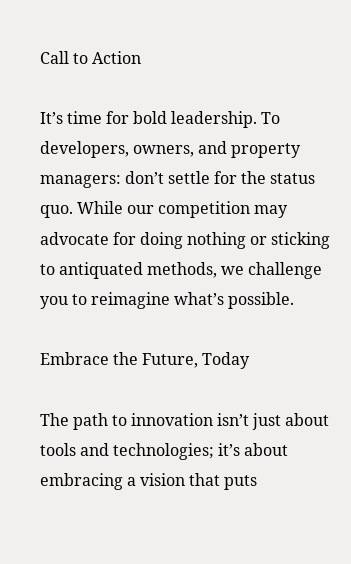Call to Action

It’s time for bold leadership. To developers, owners, and property managers: don’t settle for the status quo. While our competition may advocate for doing nothing or sticking to antiquated methods, we challenge you to reimagine what’s possible.

Embrace the Future, Today

The path to innovation isn’t just about tools and technologies; it’s about embracing a vision that puts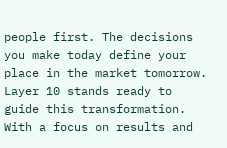people first. The decisions you make today define your place in the market tomorrow. Layer 10 stands ready to guide this transformation. With a focus on results and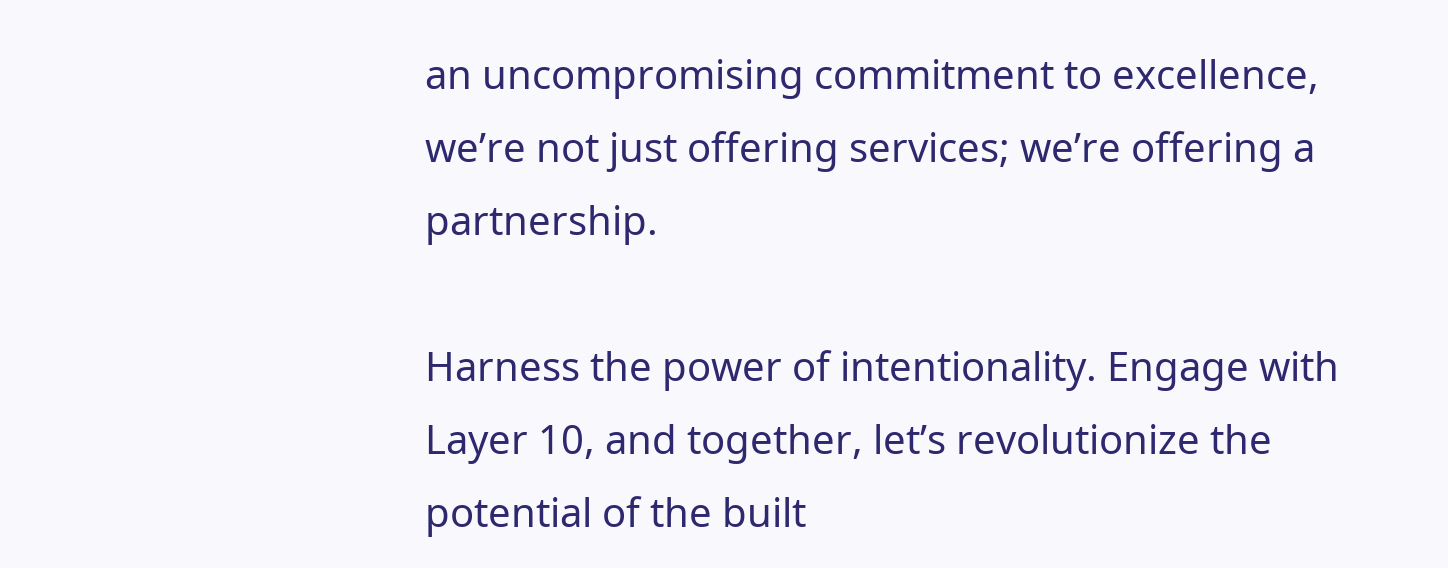an uncompromising commitment to excellence, we’re not just offering services; we’re offering a partnership.

Harness the power of intentionality. Engage with Layer 10, and together, let’s revolutionize the potential of the built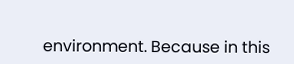environment. Because in this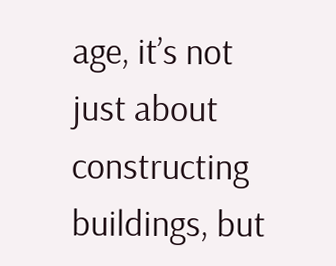age, it’s not just about constructing buildings, but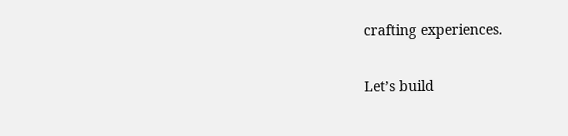crafting experiences.

Let’s build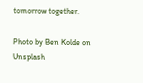tomorrow together.

Photo by Ben Kolde on Unsplash